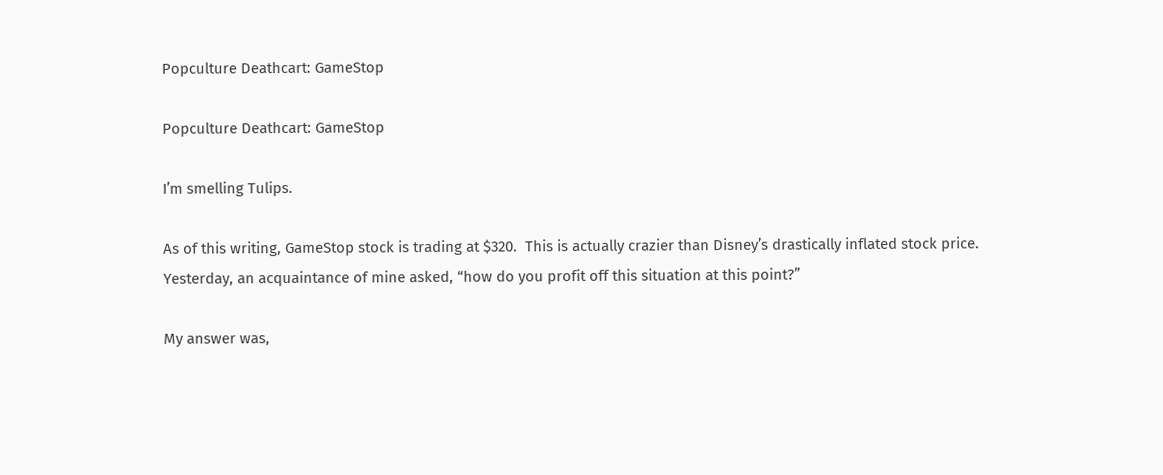Popculture Deathcart: GameStop

Popculture Deathcart: GameStop

I’m smelling Tulips.

As of this writing, GameStop stock is trading at $320.  This is actually crazier than Disney’s drastically inflated stock price.  Yesterday, an acquaintance of mine asked, “how do you profit off this situation at this point?”

My answer was,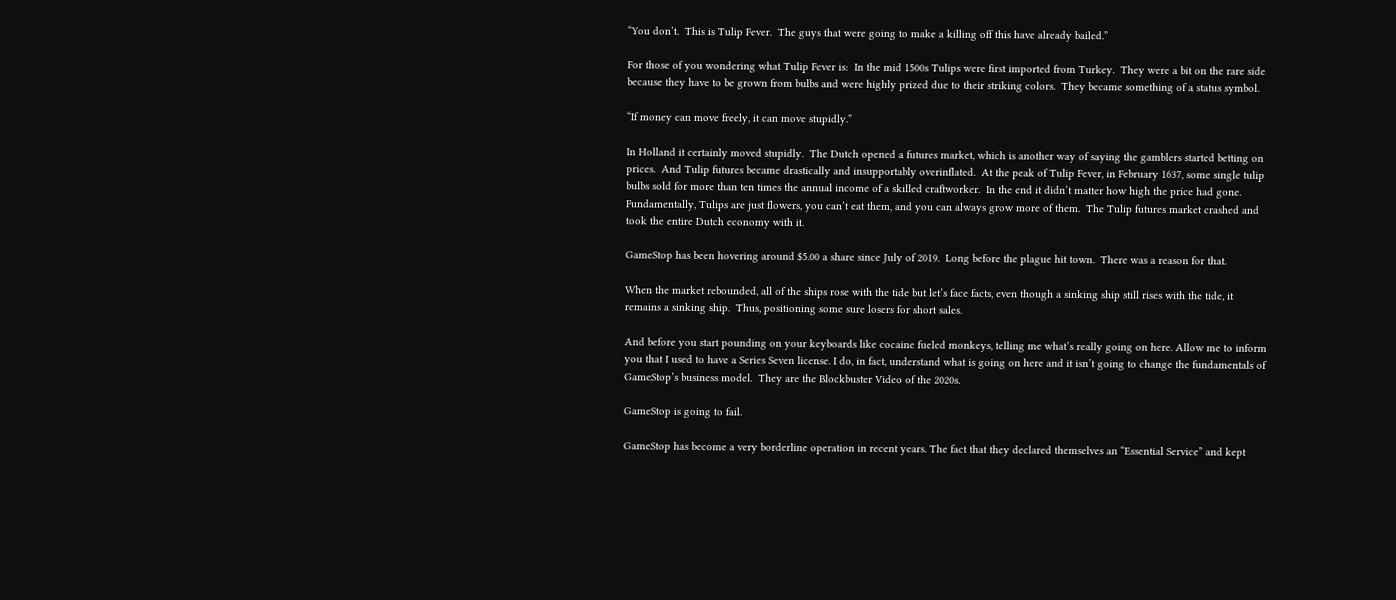“You don’t.  This is Tulip Fever.  The guys that were going to make a killing off this have already bailed.”

For those of you wondering what Tulip Fever is:  In the mid 1500s Tulips were first imported from Turkey.  They were a bit on the rare side because they have to be grown from bulbs and were highly prized due to their striking colors.  They became something of a status symbol.

“If money can move freely, it can move stupidly.”

In Holland it certainly moved stupidly.  The Dutch opened a futures market, which is another way of saying the gamblers started betting on prices.  And Tulip futures became drastically and insupportably overinflated.  At the peak of Tulip Fever, in February 1637, some single tulip bulbs sold for more than ten times the annual income of a skilled craftworker.  In the end it didn’t matter how high the price had gone. Fundamentally, Tulips are just flowers, you can’t eat them, and you can always grow more of them.  The Tulip futures market crashed and took the entire Dutch economy with it.

GameStop has been hovering around $5.00 a share since July of 2019.  Long before the plague hit town.  There was a reason for that.

When the market rebounded, all of the ships rose with the tide but let’s face facts, even though a sinking ship still rises with the tide, it remains a sinking ship.  Thus, positioning some sure losers for short sales.

And before you start pounding on your keyboards like cocaine fueled monkeys, telling me what’s really going on here. Allow me to inform you that I used to have a Series Seven license. I do, in fact, understand what is going on here and it isn’t going to change the fundamentals of GameStop’s business model.  They are the Blockbuster Video of the 2020s.

GameStop is going to fail.

GameStop has become a very borderline operation in recent years. The fact that they declared themselves an “Essential Service” and kept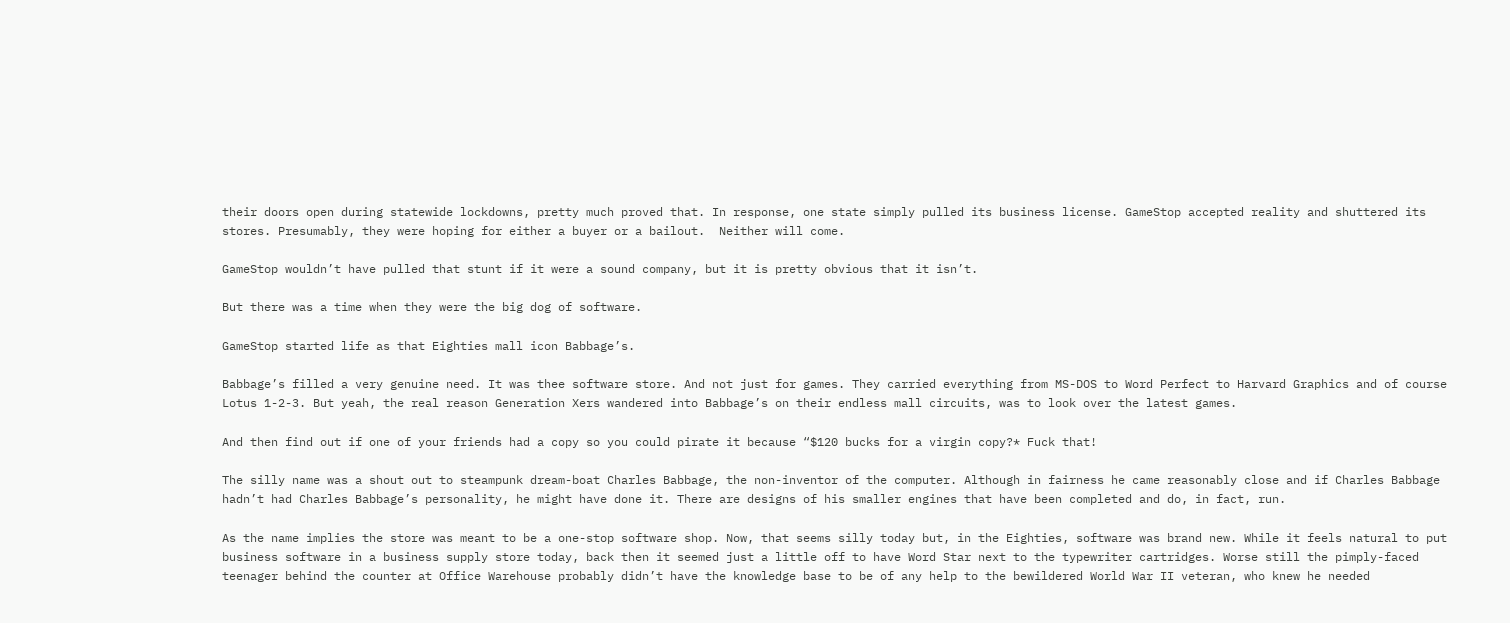their doors open during statewide lockdowns, pretty much proved that. In response, one state simply pulled its business license. GameStop accepted reality and shuttered its stores. Presumably, they were hoping for either a buyer or a bailout.  Neither will come.

GameStop wouldn’t have pulled that stunt if it were a sound company, but it is pretty obvious that it isn’t.

But there was a time when they were the big dog of software.

GameStop started life as that Eighties mall icon Babbage’s.

Babbage’s filled a very genuine need. It was thee software store. And not just for games. They carried everything from MS-DOS to Word Perfect to Harvard Graphics and of course Lotus 1-2-3. But yeah, the real reason Generation Xers wandered into Babbage’s on their endless mall circuits, was to look over the latest games.

And then find out if one of your friends had a copy so you could pirate it because “$120 bucks for a virgin copy?* Fuck that!

The silly name was a shout out to steampunk dream-boat Charles Babbage, the non-inventor of the computer. Although in fairness he came reasonably close and if Charles Babbage hadn’t had Charles Babbage’s personality, he might have done it. There are designs of his smaller engines that have been completed and do, in fact, run.

As the name implies the store was meant to be a one-stop software shop. Now, that seems silly today but, in the Eighties, software was brand new. While it feels natural to put business software in a business supply store today, back then it seemed just a little off to have Word Star next to the typewriter cartridges. Worse still the pimply-faced teenager behind the counter at Office Warehouse probably didn’t have the knowledge base to be of any help to the bewildered World War II veteran, who knew he needed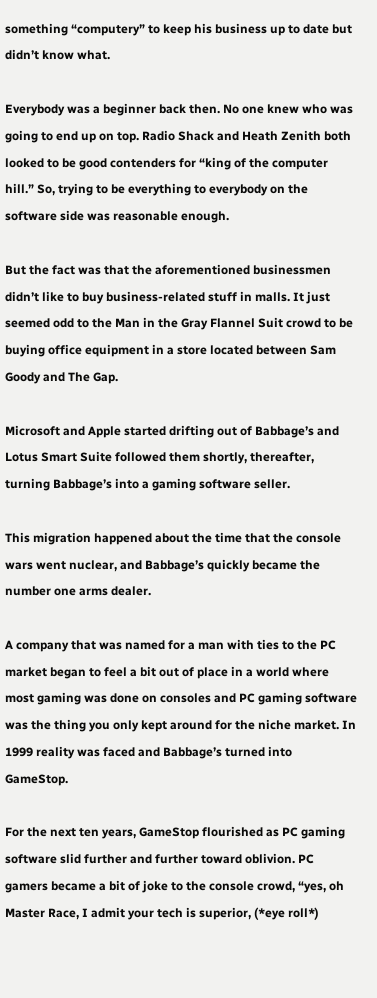something “computery” to keep his business up to date but didn’t know what.

Everybody was a beginner back then. No one knew who was going to end up on top. Radio Shack and Heath Zenith both looked to be good contenders for “king of the computer hill.” So, trying to be everything to everybody on the software side was reasonable enough.

But the fact was that the aforementioned businessmen didn’t like to buy business-related stuff in malls. It just seemed odd to the Man in the Gray Flannel Suit crowd to be buying office equipment in a store located between Sam Goody and The Gap.

Microsoft and Apple started drifting out of Babbage’s and Lotus Smart Suite followed them shortly, thereafter, turning Babbage’s into a gaming software seller.

This migration happened about the time that the console wars went nuclear, and Babbage’s quickly became the number one arms dealer.

A company that was named for a man with ties to the PC market began to feel a bit out of place in a world where most gaming was done on consoles and PC gaming software was the thing you only kept around for the niche market. In 1999 reality was faced and Babbage’s turned into GameStop.

For the next ten years, GameStop flourished as PC gaming software slid further and further toward oblivion. PC gamers became a bit of joke to the console crowd, “yes, oh Master Race, I admit your tech is superior, (*eye roll*)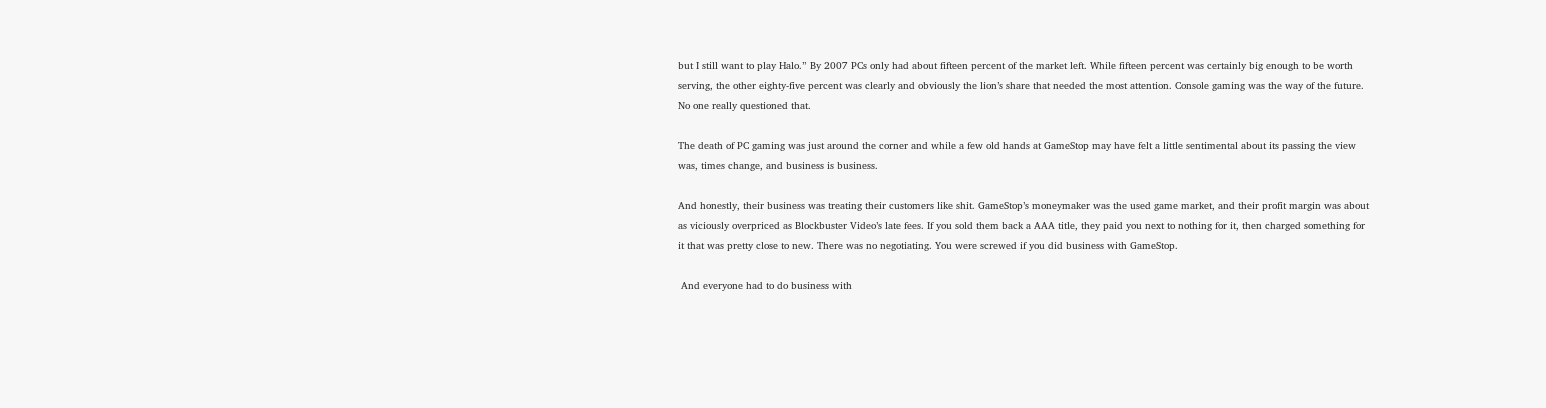but I still want to play Halo.” By 2007 PCs only had about fifteen percent of the market left. While fifteen percent was certainly big enough to be worth serving, the other eighty-five percent was clearly and obviously the lion’s share that needed the most attention. Console gaming was the way of the future. No one really questioned that.

The death of PC gaming was just around the corner and while a few old hands at GameStop may have felt a little sentimental about its passing the view was, times change, and business is business.

And honestly, their business was treating their customers like shit. GameStop’s moneymaker was the used game market, and their profit margin was about as viciously overpriced as Blockbuster Video’s late fees. If you sold them back a AAA title, they paid you next to nothing for it, then charged something for it that was pretty close to new. There was no negotiating. You were screwed if you did business with GameStop.

 And everyone had to do business with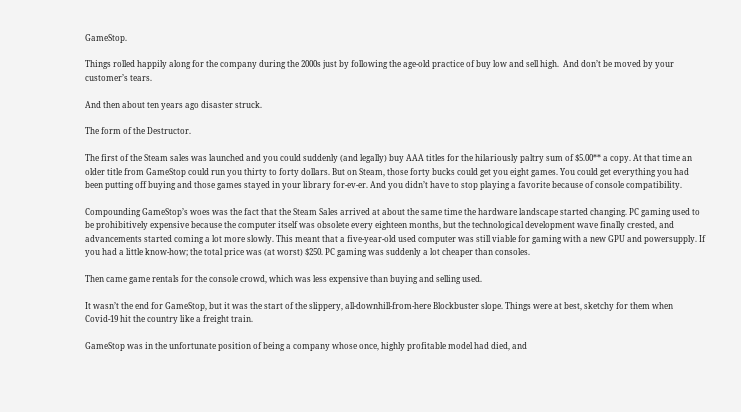GameStop.

Things rolled happily along for the company during the 2000s just by following the age-old practice of buy low and sell high.  And don’t be moved by your customer’s tears.

And then about ten years ago disaster struck.

The form of the Destructor.

The first of the Steam sales was launched and you could suddenly (and legally) buy AAA titles for the hilariously paltry sum of $5.00** a copy. At that time an older title from GameStop could run you thirty to forty dollars. But on Steam, those forty bucks could get you eight games. You could get everything you had been putting off buying and those games stayed in your library for-ev-er. And you didn’t have to stop playing a favorite because of console compatibility.

Compounding GameStop’s woes was the fact that the Steam Sales arrived at about the same time the hardware landscape started changing. PC gaming used to be prohibitively expensive because the computer itself was obsolete every eighteen months, but the technological development wave finally crested, and advancements started coming a lot more slowly. This meant that a five-year-old used computer was still viable for gaming with a new GPU and powersupply. If you had a little know-how; the total price was (at worst) $250. PC gaming was suddenly a lot cheaper than consoles.

Then came game rentals for the console crowd, which was less expensive than buying and selling used.

It wasn’t the end for GameStop, but it was the start of the slippery, all-downhill-from-here Blockbuster slope. Things were at best, sketchy for them when Covid-19 hit the country like a freight train.

GameStop was in the unfortunate position of being a company whose once, highly profitable model had died, and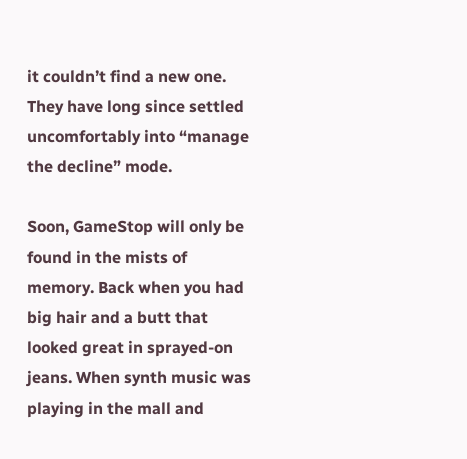it couldn’t find a new one. They have long since settled uncomfortably into “manage the decline” mode.

Soon, GameStop will only be found in the mists of memory. Back when you had big hair and a butt that looked great in sprayed-on jeans. When synth music was playing in the mall and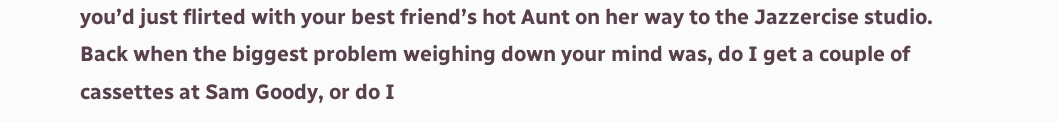you’d just flirted with your best friend’s hot Aunt on her way to the Jazzercise studio. Back when the biggest problem weighing down your mind was, do I get a couple of cassettes at Sam Goody, or do I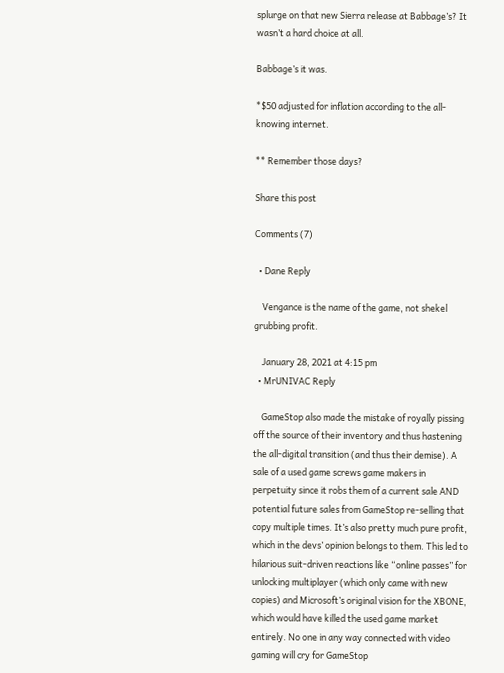splurge on that new Sierra release at Babbage’s? It wasn’t a hard choice at all.

Babbage’s it was.

*$50 adjusted for inflation according to the all-knowing internet.

** Remember those days?

Share this post

Comments (7)

  • Dane Reply

    Vengance is the name of the game, not shekel grubbing profit.

    January 28, 2021 at 4:15 pm
  • MrUNIVAC Reply

    GameStop also made the mistake of royally pissing off the source of their inventory and thus hastening the all-digital transition (and thus their demise). A sale of a used game screws game makers in perpetuity since it robs them of a current sale AND potential future sales from GameStop re-selling that copy multiple times. It’s also pretty much pure profit, which in the devs’ opinion belongs to them. This led to hilarious suit-driven reactions like “online passes” for unlocking multiplayer (which only came with new copies) and Microsoft’s original vision for the XBONE, which would have killed the used game market entirely. No one in any way connected with video gaming will cry for GameStop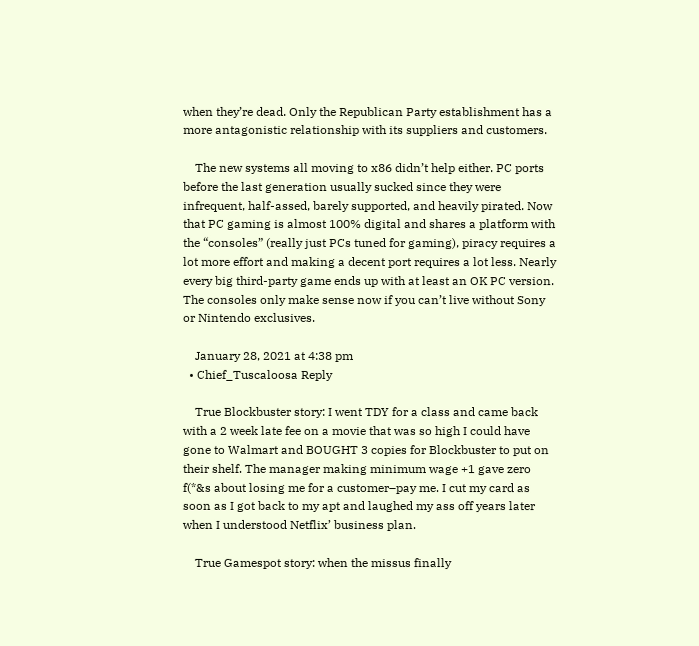when they’re dead. Only the Republican Party establishment has a more antagonistic relationship with its suppliers and customers.

    The new systems all moving to x86 didn’t help either. PC ports before the last generation usually sucked since they were infrequent, half-assed, barely supported, and heavily pirated. Now that PC gaming is almost 100% digital and shares a platform with the “consoles” (really just PCs tuned for gaming), piracy requires a lot more effort and making a decent port requires a lot less. Nearly every big third-party game ends up with at least an OK PC version. The consoles only make sense now if you can’t live without Sony or Nintendo exclusives.

    January 28, 2021 at 4:38 pm
  • Chief_Tuscaloosa Reply

    True Blockbuster story: I went TDY for a class and came back with a 2 week late fee on a movie that was so high I could have gone to Walmart and BOUGHT 3 copies for Blockbuster to put on their shelf. The manager making minimum wage +1 gave zero f(*&s about losing me for a customer–pay me. I cut my card as soon as I got back to my apt and laughed my ass off years later when I understood Netflix’ business plan.

    True Gamespot story: when the missus finally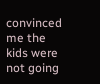convinced me the kids were not going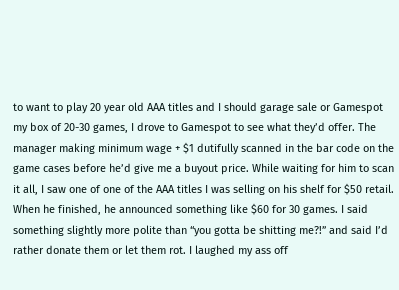to want to play 20 year old AAA titles and I should garage sale or Gamespot my box of 20-30 games, I drove to Gamespot to see what they’d offer. The manager making minimum wage + $1 dutifully scanned in the bar code on the game cases before he’d give me a buyout price. While waiting for him to scan it all, I saw one of one of the AAA titles I was selling on his shelf for $50 retail. When he finished, he announced something like $60 for 30 games. I said something slightly more polite than “you gotta be shitting me?!” and said I’d rather donate them or let them rot. I laughed my ass off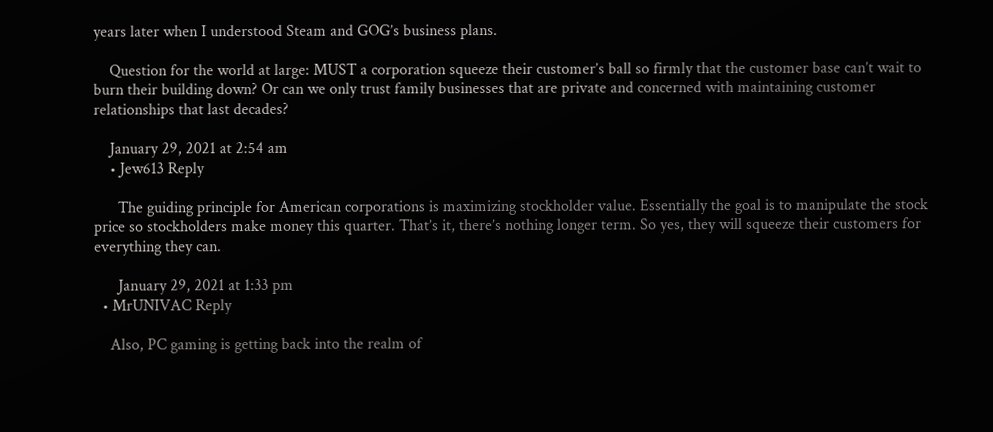years later when I understood Steam and GOG’s business plans.

    Question for the world at large: MUST a corporation squeeze their customer’s ball so firmly that the customer base can’t wait to burn their building down? Or can we only trust family businesses that are private and concerned with maintaining customer relationships that last decades?

    January 29, 2021 at 2:54 am
    • Jew613 Reply

      The guiding principle for American corporations is maximizing stockholder value. Essentially the goal is to manipulate the stock price so stockholders make money this quarter. That’s it, there’s nothing longer term. So yes, they will squeeze their customers for everything they can.

      January 29, 2021 at 1:33 pm
  • MrUNIVAC Reply

    Also, PC gaming is getting back into the realm of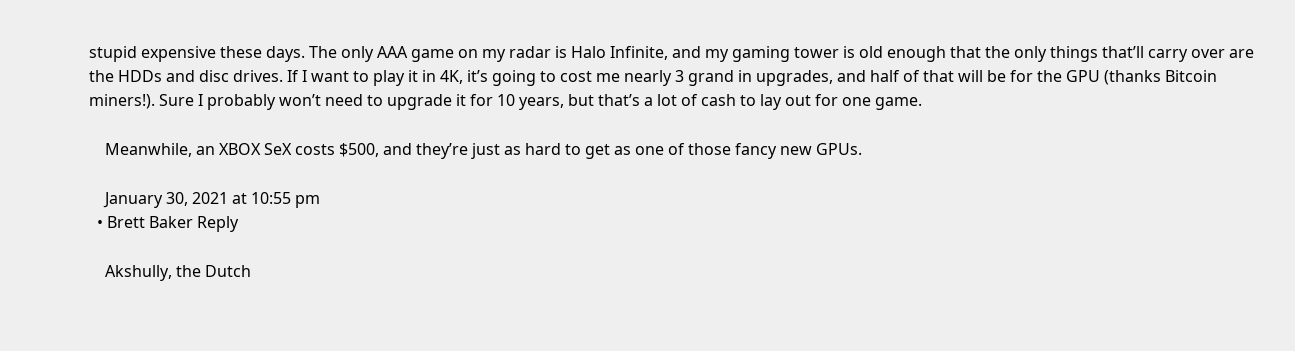stupid expensive these days. The only AAA game on my radar is Halo Infinite, and my gaming tower is old enough that the only things that’ll carry over are the HDDs and disc drives. If I want to play it in 4K, it’s going to cost me nearly 3 grand in upgrades, and half of that will be for the GPU (thanks Bitcoin miners!). Sure I probably won’t need to upgrade it for 10 years, but that’s a lot of cash to lay out for one game.

    Meanwhile, an XBOX SeX costs $500, and they’re just as hard to get as one of those fancy new GPUs.

    January 30, 2021 at 10:55 pm
  • Brett Baker Reply

    Akshully, the Dutch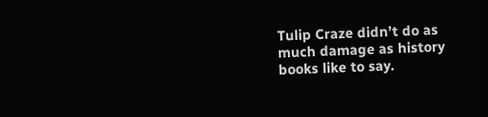Tulip Craze didn’t do as much damage as history books like to say.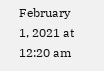February 1, 2021 at 12:20 am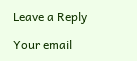Leave a Reply

Your email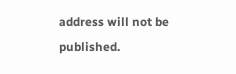address will not be published.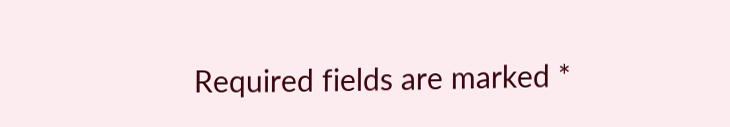Required fields are marked *